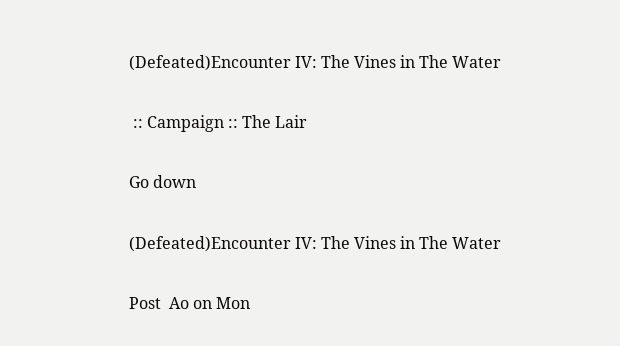(Defeated)Encounter IV: The Vines in The Water

 :: Campaign :: The Lair

Go down

(Defeated)Encounter IV: The Vines in The Water

Post  Ao on Mon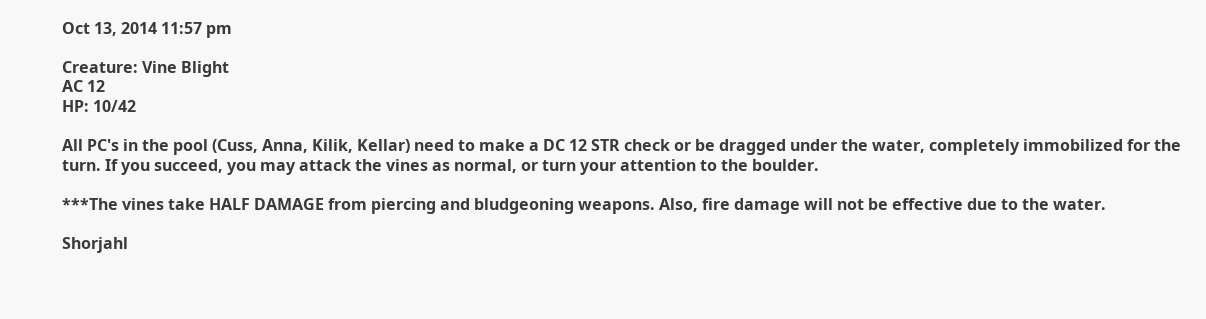Oct 13, 2014 11:57 pm

Creature: Vine Blight
AC 12
HP: 10/42

All PC's in the pool (Cuss, Anna, Kilik, Kellar) need to make a DC 12 STR check or be dragged under the water, completely immobilized for the turn. If you succeed, you may attack the vines as normal, or turn your attention to the boulder.

***The vines take HALF DAMAGE from piercing and bludgeoning weapons. Also, fire damage will not be effective due to the water.

Shorjahl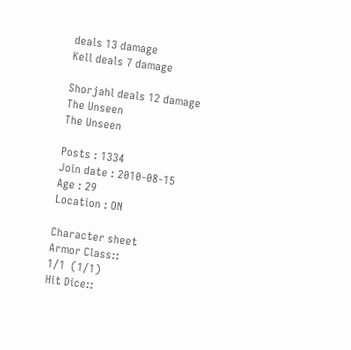deals 13 damage
Kell deals 7 damage

Shorjahl deals 12 damage
The Unseen
The Unseen

Posts : 1334
Join date : 2010-08-15
Age : 29
Location : ON

Character sheet
Armor Class::
1/1  (1/1)
Hit Dice::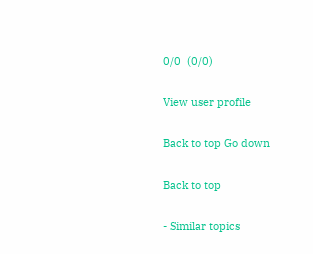0/0  (0/0)

View user profile

Back to top Go down

Back to top

- Similar topics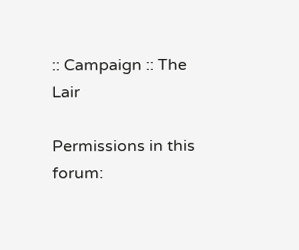:: Campaign :: The Lair

Permissions in this forum: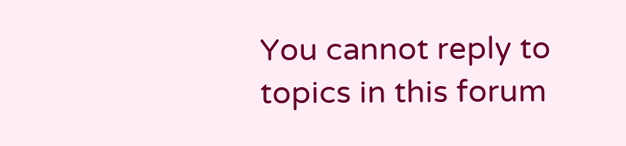You cannot reply to topics in this forum